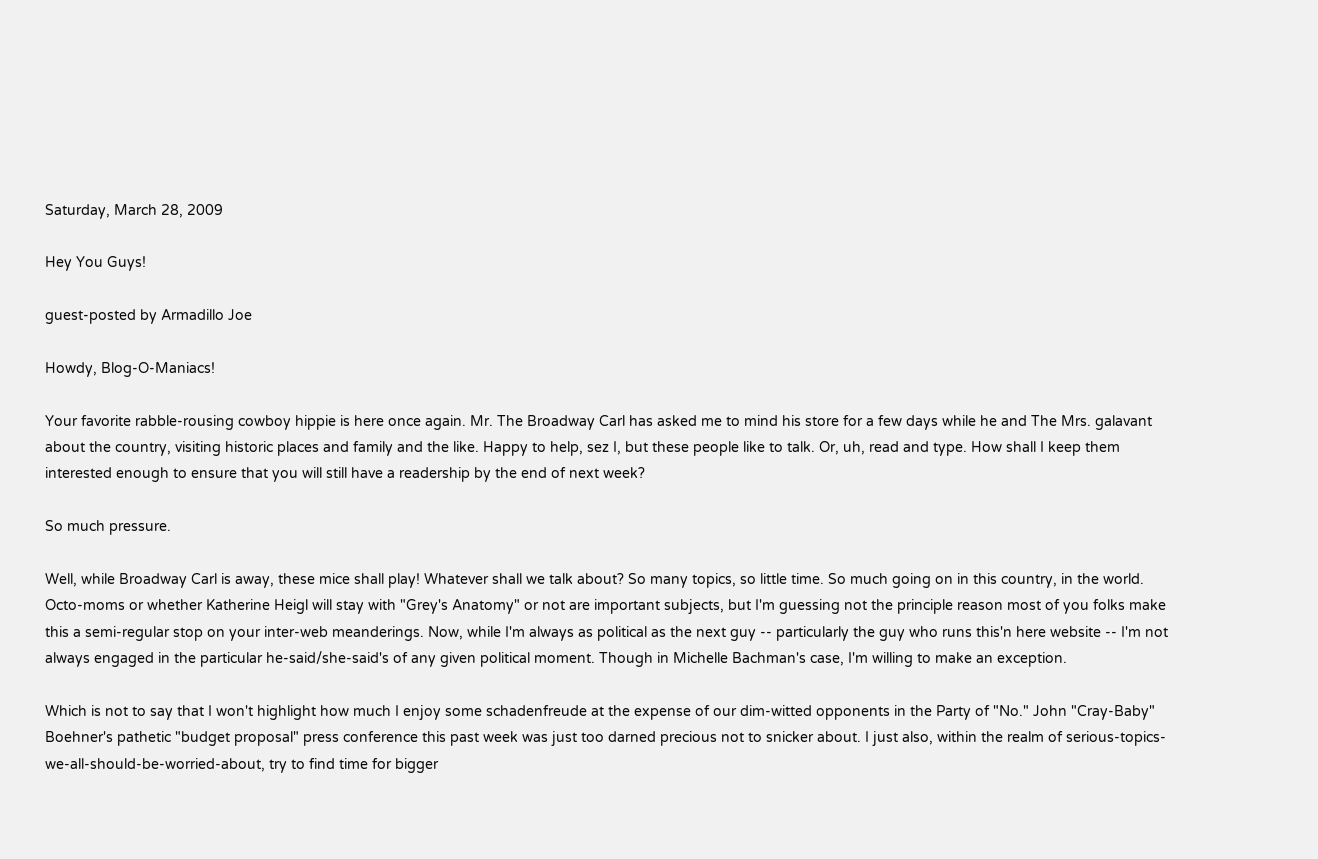Saturday, March 28, 2009

Hey You Guys!

guest-posted by Armadillo Joe

Howdy, Blog-O-Maniacs!

Your favorite rabble-rousing cowboy hippie is here once again. Mr. The Broadway Carl has asked me to mind his store for a few days while he and The Mrs. galavant about the country, visiting historic places and family and the like. Happy to help, sez I, but these people like to talk. Or, uh, read and type. How shall I keep them interested enough to ensure that you will still have a readership by the end of next week?

So much pressure.

Well, while Broadway Carl is away, these mice shall play! Whatever shall we talk about? So many topics, so little time. So much going on in this country, in the world. Octo-moms or whether Katherine Heigl will stay with "Grey's Anatomy" or not are important subjects, but I'm guessing not the principle reason most of you folks make this a semi-regular stop on your inter-web meanderings. Now, while I'm always as political as the next guy -- particularly the guy who runs this'n here website -- I'm not always engaged in the particular he-said/she-said's of any given political moment. Though in Michelle Bachman's case, I'm willing to make an exception.

Which is not to say that I won't highlight how much I enjoy some schadenfreude at the expense of our dim-witted opponents in the Party of "No." John "Cray-Baby" Boehner's pathetic "budget proposal" press conference this past week was just too darned precious not to snicker about. I just also, within the realm of serious-topics-we-all-should-be-worried-about, try to find time for bigger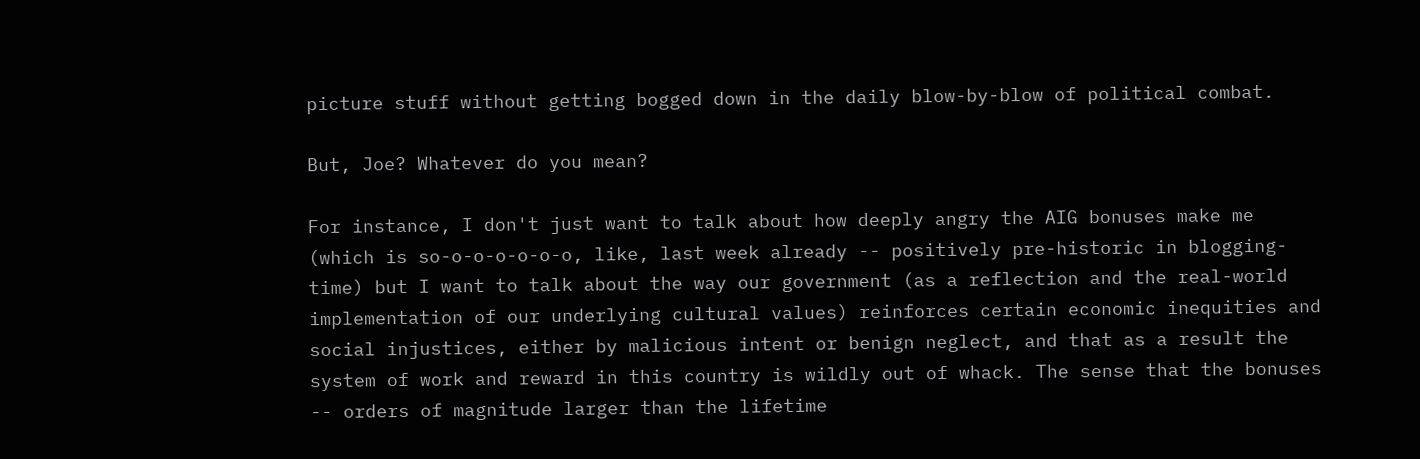picture stuff without getting bogged down in the daily blow-by-blow of political combat.

But, Joe? Whatever do you mean?

For instance, I don't just want to talk about how deeply angry the AIG bonuses make me (which is so-o-o-o-o-o-o, like, last week already -- positively pre-historic in blogging-time) but I want to talk about the way our government (as a reflection and the real-world implementation of our underlying cultural values) reinforces certain economic inequities and social injustices, either by malicious intent or benign neglect, and that as a result the system of work and reward in this country is wildly out of whack. The sense that the bonuses -- orders of magnitude larger than the lifetime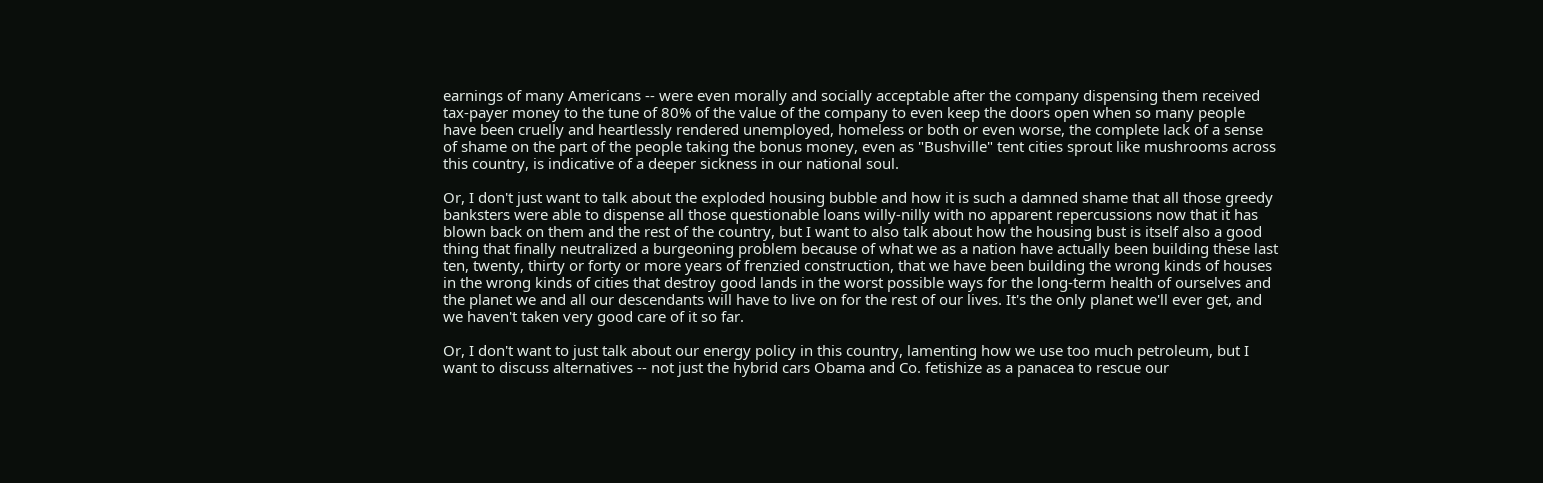earnings of many Americans -- were even morally and socially acceptable after the company dispensing them received tax-payer money to the tune of 80% of the value of the company to even keep the doors open when so many people have been cruelly and heartlessly rendered unemployed, homeless or both or even worse, the complete lack of a sense of shame on the part of the people taking the bonus money, even as "Bushville" tent cities sprout like mushrooms across this country, is indicative of a deeper sickness in our national soul.

Or, I don't just want to talk about the exploded housing bubble and how it is such a damned shame that all those greedy banksters were able to dispense all those questionable loans willy-nilly with no apparent repercussions now that it has blown back on them and the rest of the country, but I want to also talk about how the housing bust is itself also a good thing that finally neutralized a burgeoning problem because of what we as a nation have actually been building these last ten, twenty, thirty or forty or more years of frenzied construction, that we have been building the wrong kinds of houses in the wrong kinds of cities that destroy good lands in the worst possible ways for the long-term health of ourselves and the planet we and all our descendants will have to live on for the rest of our lives. It's the only planet we'll ever get, and we haven't taken very good care of it so far.

Or, I don't want to just talk about our energy policy in this country, lamenting how we use too much petroleum, but I want to discuss alternatives -- not just the hybrid cars Obama and Co. fetishize as a panacea to rescue our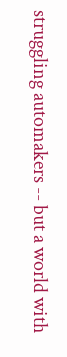struggling automakers -- but a world with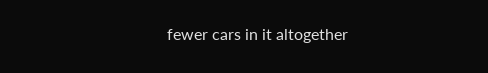fewer cars in it altogether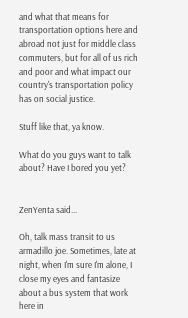and what that means for transportation options here and abroad not just for middle class commuters, but for all of us rich and poor and what impact our country's transportation policy has on social justice.

Stuff like that, ya know.

What do you guys want to talk about? Have I bored you yet?


ZenYenta said...

Oh, talk mass transit to us armadillo joe. Sometimes, late at night, when I'm sure I'm alone, I close my eyes and fantasize about a bus system that work here in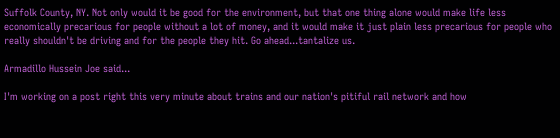Suffolk County, NY. Not only would it be good for the environment, but that one thing alone would make life less economically precarious for people without a lot of money, and it would make it just plain less precarious for people who really shouldn't be driving and for the people they hit. Go ahead...tantalize us.

Armadillo Hussein Joe said...

I'm working on a post right this very minute about trains and our nation's pitiful rail network and how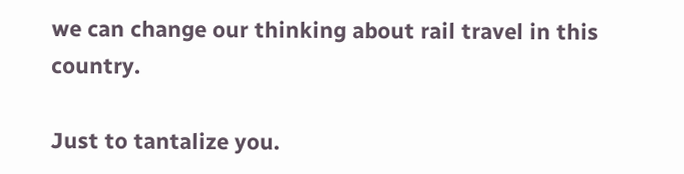we can change our thinking about rail travel in this country.

Just to tantalize you.